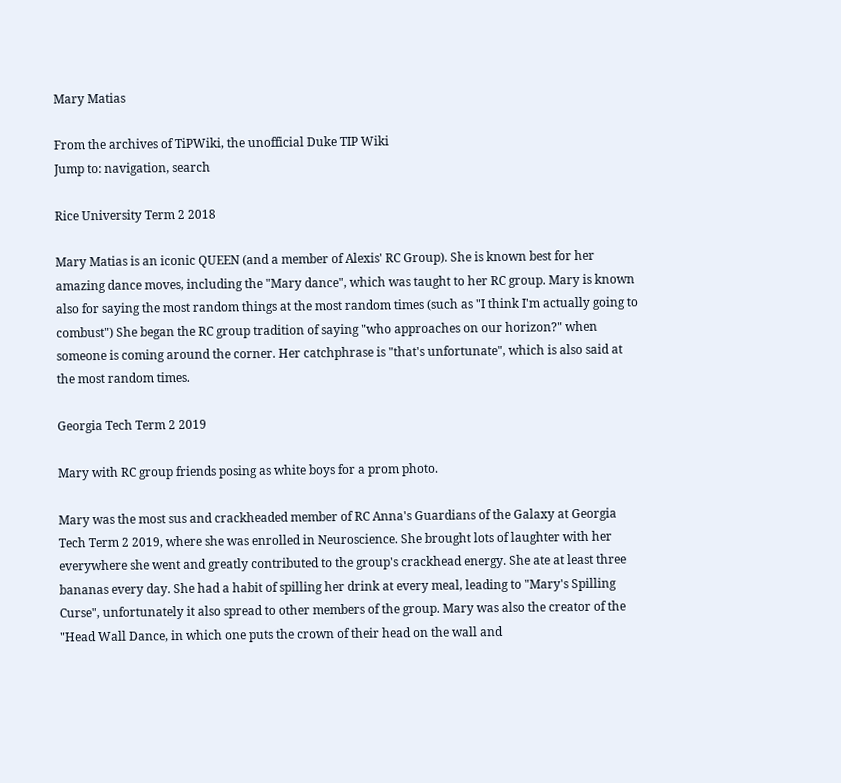Mary Matias

From the archives of TiPWiki, the unofficial Duke TIP Wiki
Jump to: navigation, search

Rice University Term 2 2018

Mary Matias is an iconic QUEEN (and a member of Alexis' RC Group). She is known best for her amazing dance moves, including the "Mary dance", which was taught to her RC group. Mary is known also for saying the most random things at the most random times (such as "I think I'm actually going to combust") She began the RC group tradition of saying "who approaches on our horizon?" when someone is coming around the corner. Her catchphrase is "that's unfortunate", which is also said at the most random times.

Georgia Tech Term 2 2019

Mary with RC group friends posing as white boys for a prom photo.

Mary was the most sus and crackheaded member of RC Anna's Guardians of the Galaxy at Georgia Tech Term 2 2019, where she was enrolled in Neuroscience. She brought lots of laughter with her everywhere she went and greatly contributed to the group's crackhead energy. She ate at least three bananas every day. She had a habit of spilling her drink at every meal, leading to "Mary's Spilling Curse", unfortunately it also spread to other members of the group. Mary was also the creator of the "Head Wall Dance, in which one puts the crown of their head on the wall and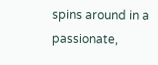spins around in a passionate,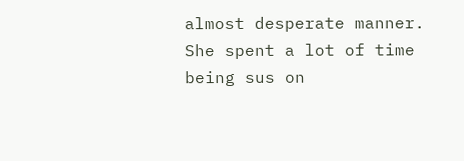almost desperate manner. She spent a lot of time being sus on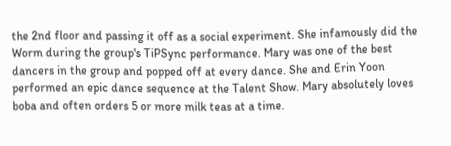the 2nd floor and passing it off as a social experiment. She infamously did the Worm during the group's TiPSync performance. Mary was one of the best dancers in the group and popped off at every dance. She and Erin Yoon performed an epic dance sequence at the Talent Show. Mary absolutely loves boba and often orders 5 or more milk teas at a time.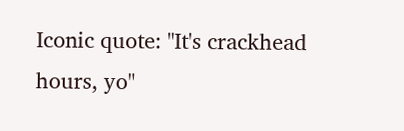Iconic quote: "It's crackhead hours, yo"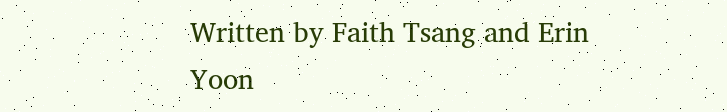Written by Faith Tsang and Erin Yoon